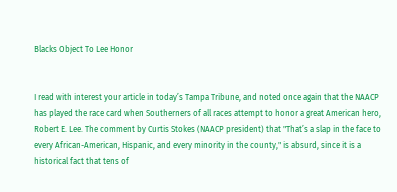Blacks Object To Lee Honor


I read with interest your article in today’s Tampa Tribune, and noted once again that the NAACP has played the race card when Southerners of all races attempt to honor a great American hero, Robert E. Lee. The comment by Curtis Stokes (NAACP president) that "That’s a slap in the face to every African-American, Hispanic, and every minority in the county," is absurd, since it is a historical fact that tens of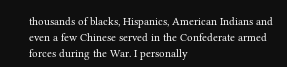thousands of blacks, Hispanics, American Indians and even a few Chinese served in the Confederate armed forces during the War. I personally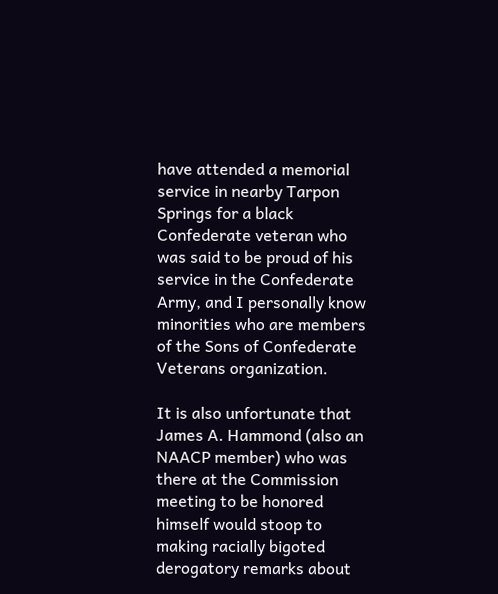have attended a memorial service in nearby Tarpon Springs for a black Confederate veteran who was said to be proud of his service in the Confederate Army, and I personally know minorities who are members of the Sons of Confederate Veterans organization.

It is also unfortunate that James A. Hammond (also an NAACP member) who was there at the Commission meeting to be honored himself would stoop to making racially bigoted derogatory remarks about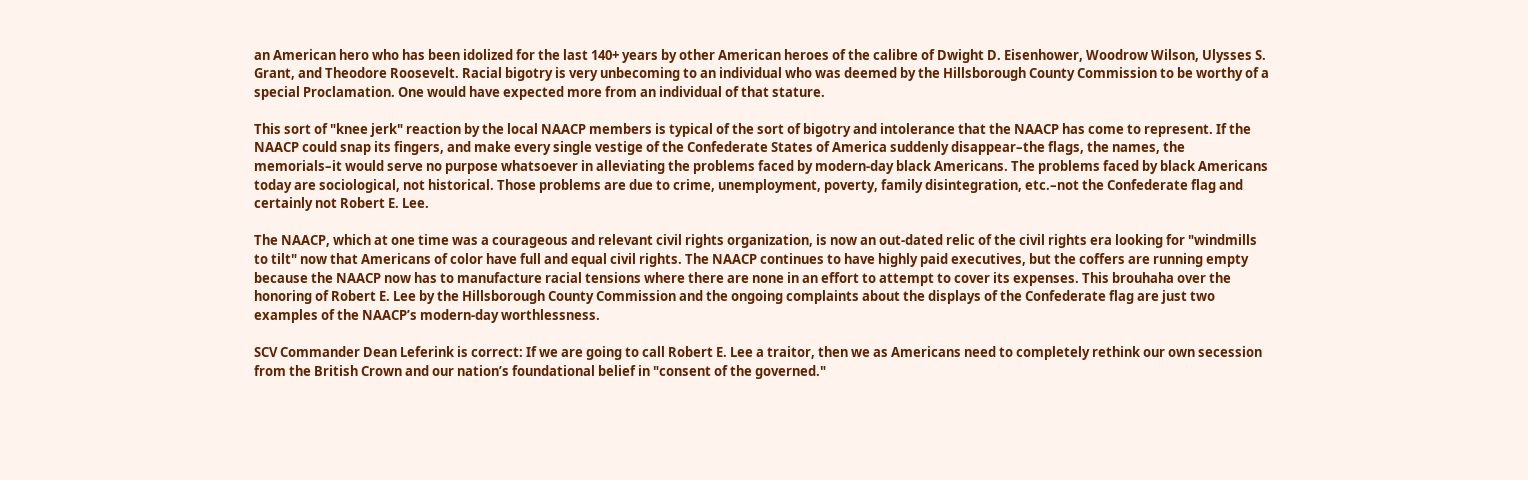an American hero who has been idolized for the last 140+ years by other American heroes of the calibre of Dwight D. Eisenhower, Woodrow Wilson, Ulysses S. Grant, and Theodore Roosevelt. Racial bigotry is very unbecoming to an individual who was deemed by the Hillsborough County Commission to be worthy of a special Proclamation. One would have expected more from an individual of that stature.

This sort of "knee jerk" reaction by the local NAACP members is typical of the sort of bigotry and intolerance that the NAACP has come to represent. If the NAACP could snap its fingers, and make every single vestige of the Confederate States of America suddenly disappear–the flags, the names, the memorials–it would serve no purpose whatsoever in alleviating the problems faced by modern-day black Americans. The problems faced by black Americans today are sociological, not historical. Those problems are due to crime, unemployment, poverty, family disintegration, etc.–not the Confederate flag and certainly not Robert E. Lee.

The NAACP, which at one time was a courageous and relevant civil rights organization, is now an out-dated relic of the civil rights era looking for "windmills to tilt" now that Americans of color have full and equal civil rights. The NAACP continues to have highly paid executives, but the coffers are running empty because the NAACP now has to manufacture racial tensions where there are none in an effort to attempt to cover its expenses. This brouhaha over the honoring of Robert E. Lee by the Hillsborough County Commission and the ongoing complaints about the displays of the Confederate flag are just two examples of the NAACP’s modern-day worthlessness.

SCV Commander Dean Leferink is correct: If we are going to call Robert E. Lee a traitor, then we as Americans need to completely rethink our own secession from the British Crown and our nation’s foundational belief in "consent of the governed."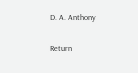D. A. Anthony

Return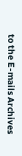to the E-mails Archives